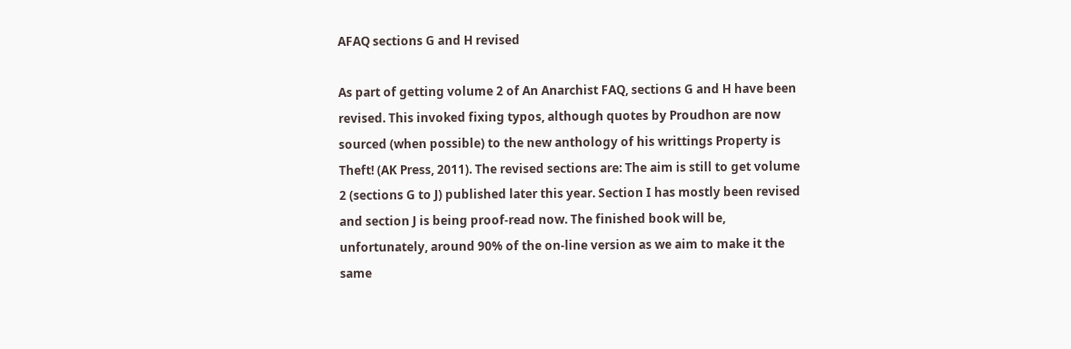AFAQ sections G and H revised

As part of getting volume 2 of An Anarchist FAQ, sections G and H have been revised. This invoked fixing typos, although quotes by Proudhon are now sourced (when possible) to the new anthology of his writtings Property is Theft! (AK Press, 2011). The revised sections are: The aim is still to get volume 2 (sections G to J) published later this year. Section I has mostly been revised and section J is being proof-read now. The finished book will be, unfortunately, around 90% of the on-line version as we aim to make it the same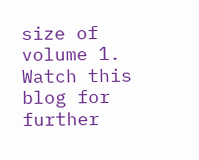size of volume 1. Watch this blog for further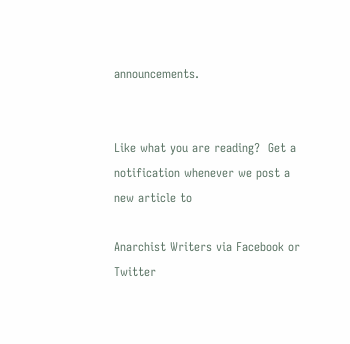announcements.


Like what you are reading?  Get a notification whenever we post a new article to

Anarchist Writers via Facebook or Twitter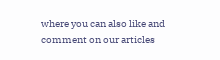where you can also like and comment on our articles